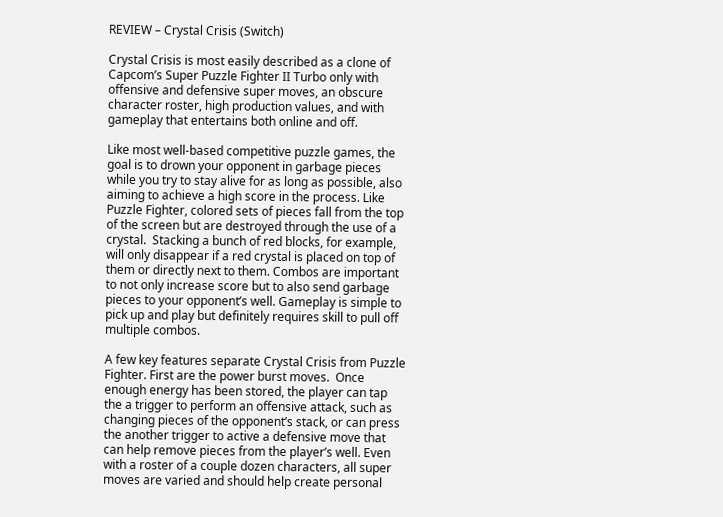REVIEW – Crystal Crisis (Switch)

Crystal Crisis is most easily described as a clone of Capcom’s Super Puzzle Fighter II Turbo only with offensive and defensive super moves, an obscure character roster, high production values, and with gameplay that entertains both online and off.

Like most well-based competitive puzzle games, the goal is to drown your opponent in garbage pieces while you try to stay alive for as long as possible, also aiming to achieve a high score in the process. Like Puzzle Fighter, colored sets of pieces fall from the top of the screen but are destroyed through the use of a crystal.  Stacking a bunch of red blocks, for example, will only disappear if a red crystal is placed on top of them or directly next to them. Combos are important to not only increase score but to also send garbage pieces to your opponent’s well. Gameplay is simple to pick up and play but definitely requires skill to pull off multiple combos.

A few key features separate Crystal Crisis from Puzzle Fighter. First are the power burst moves.  Once enough energy has been stored, the player can tap the a trigger to perform an offensive attack, such as changing pieces of the opponent’s stack, or can press the another trigger to active a defensive move that can help remove pieces from the player’s well. Even with a roster of a couple dozen characters, all super moves are varied and should help create personal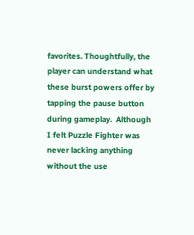favorites. Thoughtfully, the player can understand what these burst powers offer by tapping the pause button during gameplay.  Although I felt Puzzle Fighter was never lacking anything without the use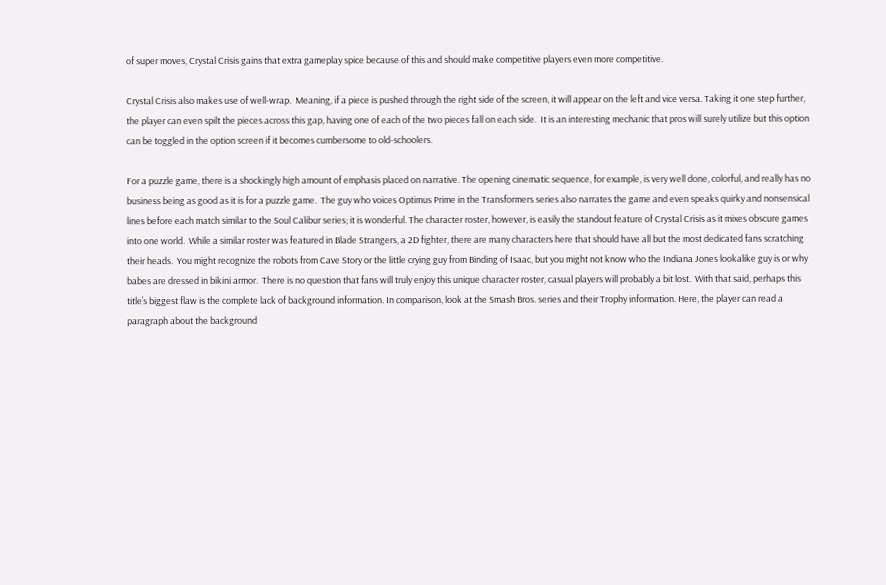of super moves, Crystal Crisis gains that extra gameplay spice because of this and should make competitive players even more competitive.

Crystal Crisis also makes use of well-wrap.  Meaning, if a piece is pushed through the right side of the screen, it will appear on the left and vice versa. Taking it one step further, the player can even spilt the pieces across this gap, having one of each of the two pieces fall on each side.  It is an interesting mechanic that pros will surely utilize but this option can be toggled in the option screen if it becomes cumbersome to old-schoolers.

For a puzzle game, there is a shockingly high amount of emphasis placed on narrative. The opening cinematic sequence, for example, is very well done, colorful, and really has no business being as good as it is for a puzzle game.  The guy who voices Optimus Prime in the Transformers series also narrates the game and even speaks quirky and nonsensical lines before each match similar to the Soul Calibur series; it is wonderful. The character roster, however, is easily the standout feature of Crystal Crisis as it mixes obscure games into one world.  While a similar roster was featured in Blade Strangers, a 2D fighter, there are many characters here that should have all but the most dedicated fans scratching their heads.  You might recognize the robots from Cave Story or the little crying guy from Binding of Isaac, but you might not know who the Indiana Jones lookalike guy is or why babes are dressed in bikini armor.  There is no question that fans will truly enjoy this unique character roster, casual players will probably a bit lost.  With that said, perhaps this title’s biggest flaw is the complete lack of background information. In comparison, look at the Smash Bros. series and their Trophy information. Here, the player can read a paragraph about the background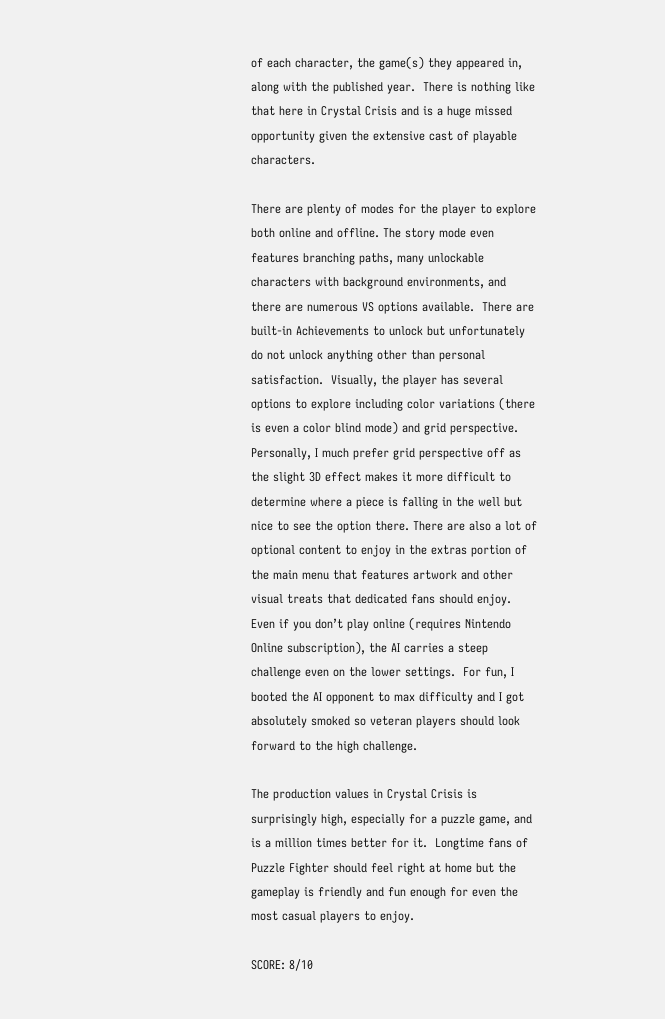of each character, the game(s) they appeared in, along with the published year.  There is nothing like that here in Crystal Crisis and is a huge missed opportunity given the extensive cast of playable characters.

There are plenty of modes for the player to explore both online and offline. The story mode even features branching paths, many unlockable characters with background environments, and there are numerous VS options available.  There are built-in Achievements to unlock but unfortunately do not unlock anything other than personal satisfaction.  Visually, the player has several options to explore including color variations (there is even a color blind mode) and grid perspective. Personally, I much prefer grid perspective off as the slight 3D effect makes it more difficult to determine where a piece is falling in the well but nice to see the option there. There are also a lot of optional content to enjoy in the extras portion of the main menu that features artwork and other visual treats that dedicated fans should enjoy. Even if you don’t play online (requires Nintendo Online subscription), the AI carries a steep challenge even on the lower settings.  For fun, I booted the AI opponent to max difficulty and I got absolutely smoked so veteran players should look forward to the high challenge.

The production values in Crystal Crisis is surprisingly high, especially for a puzzle game, and is a million times better for it.  Longtime fans of Puzzle Fighter should feel right at home but the gameplay is friendly and fun enough for even the most casual players to enjoy.

SCORE: 8/10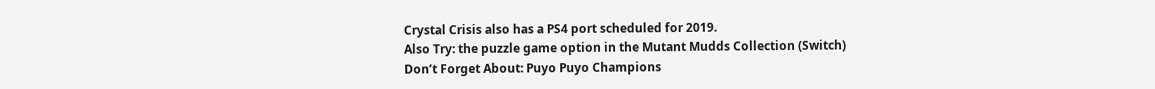Crystal Crisis also has a PS4 port scheduled for 2019.
Also Try: the puzzle game option in the Mutant Mudds Collection (Switch)
Don’t Forget About: Puyo Puyo Champions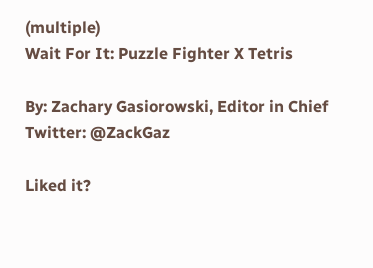(multiple)
Wait For It: Puzzle Fighter X Tetris

By: Zachary Gasiorowski, Editor in Chief
Twitter: @ZackGaz

Liked it?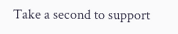Take a second to support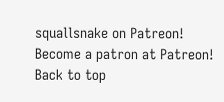squallsnake on Patreon!
Become a patron at Patreon!
Back to top